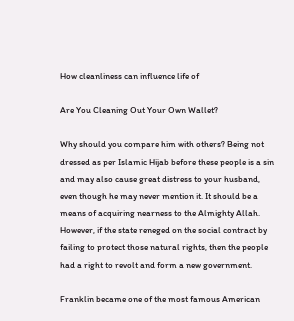How cleanliness can influence life of

Are You Cleaning Out Your Own Wallet?

Why should you compare him with others? Being not dressed as per Islamic Hijab before these people is a sin and may also cause great distress to your husband, even though he may never mention it. It should be a means of acquiring nearness to the Almighty Allah. However, if the state reneged on the social contract by failing to protect those natural rights, then the people had a right to revolt and form a new government.

Franklin became one of the most famous American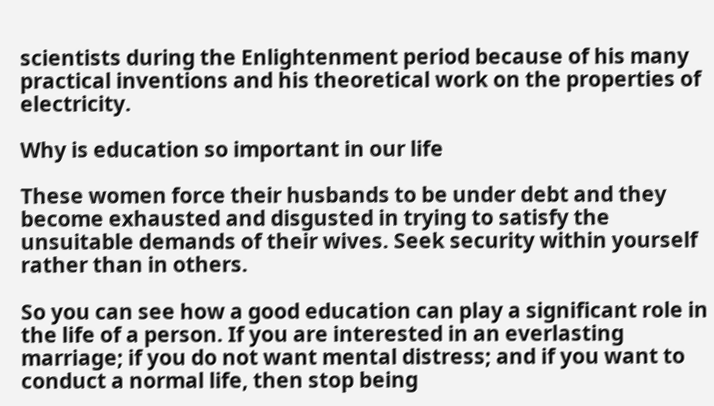scientists during the Enlightenment period because of his many practical inventions and his theoretical work on the properties of electricity.

Why is education so important in our life

These women force their husbands to be under debt and they become exhausted and disgusted in trying to satisfy the unsuitable demands of their wives. Seek security within yourself rather than in others.

So you can see how a good education can play a significant role in the life of a person. If you are interested in an everlasting marriage; if you do not want mental distress; and if you want to conduct a normal life, then stop being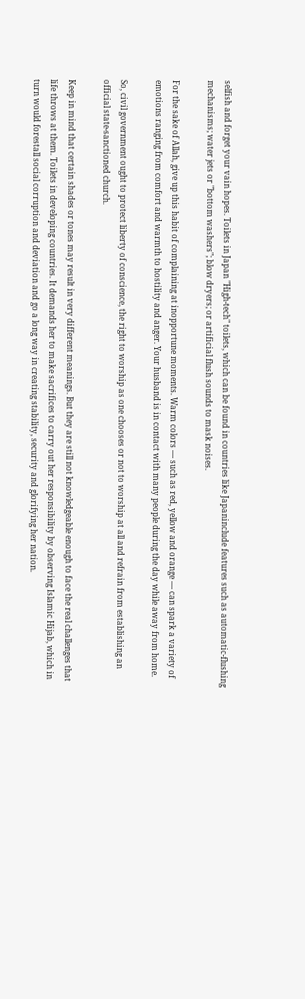selfish and forget your vain hopes. Toilets in Japan "High-tech" toilets, which can be found in countries like Japaninclude features such as automatic-flushing mechanisms; water jets or "bottom washers"; blow dryers; or artificial flush sounds to mask noises.

For the sake of Allah, give up this habit of complaining at inopportune moments. Warm colors — such as red, yellow and orange — can spark a variety of emotions ranging from comfort and warmth to hostility and anger. Your husband is in contact with many people during the day while away from home.

So, civil government ought to protect liberty of conscience, the right to worship as one chooses or not to worship at all and refrain from establishing an official state-sanctioned church.

Keep in mind that certain shades or tones may result in very different meanings. But they are still not knowledgeable enough to face the real challenges that life throws at them. Toilets in developing countries. It demands her to make sacrifices to carry out her responsibility by observing Islamic Hijab, which in turn would forestall social corruption and deviation and go a long way in creating stability, security and glorifying her nation.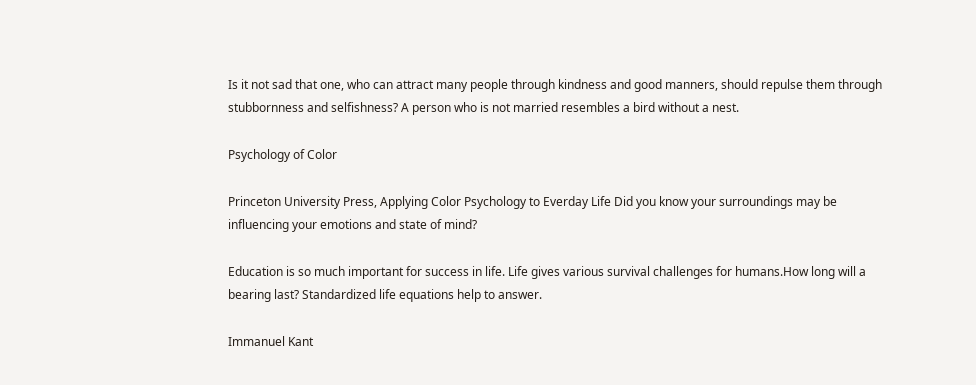Is it not sad that one, who can attract many people through kindness and good manners, should repulse them through stubbornness and selfishness? A person who is not married resembles a bird without a nest.

Psychology of Color

Princeton University Press, Applying Color Psychology to Everday Life Did you know your surroundings may be influencing your emotions and state of mind?

Education is so much important for success in life. Life gives various survival challenges for humans.How long will a bearing last? Standardized life equations help to answer.

Immanuel Kant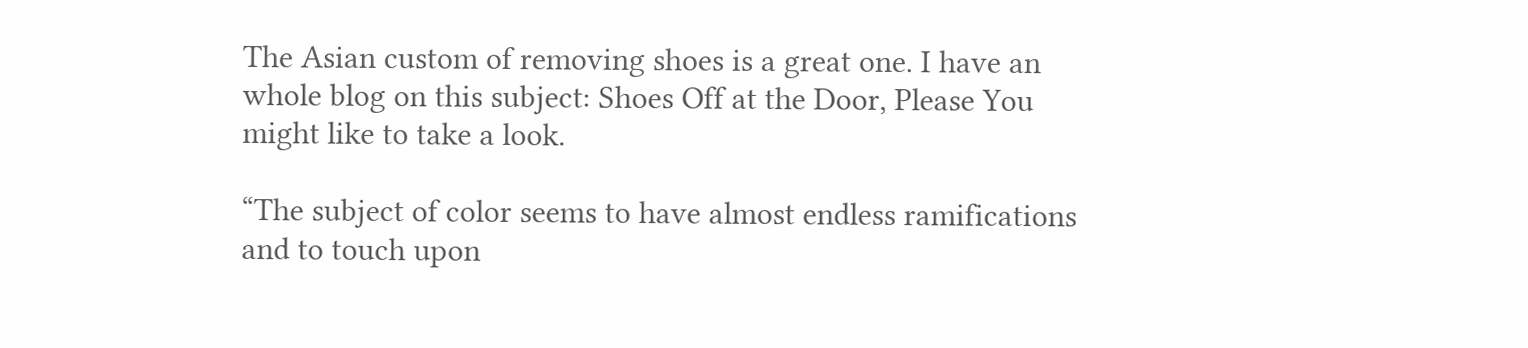The Asian custom of removing shoes is a great one. I have an whole blog on this subject: Shoes Off at the Door, Please You might like to take a look.

“The subject of color seems to have almost endless ramifications and to touch upon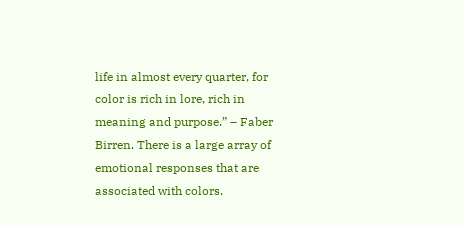life in almost every quarter, for color is rich in lore, rich in meaning and purpose.” – Faber Birren. There is a large array of emotional responses that are associated with colors.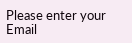Please enter your Email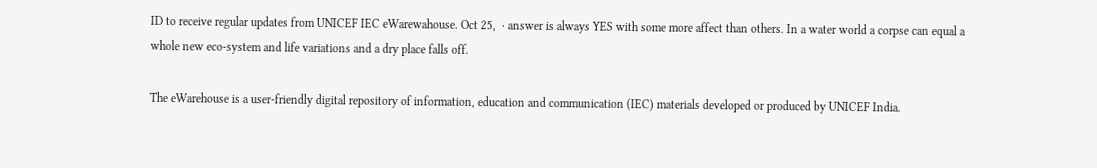ID to receive regular updates from UNICEF IEC eWarewahouse. Oct 25,  · answer is always YES with some more affect than others. In a water world a corpse can equal a whole new eco-system and life variations and a dry place falls off.

The eWarehouse is a user-friendly digital repository of information, education and communication (IEC) materials developed or produced by UNICEF India.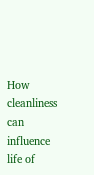How cleanliness can influence life of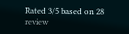Rated 3/5 based on 28 review